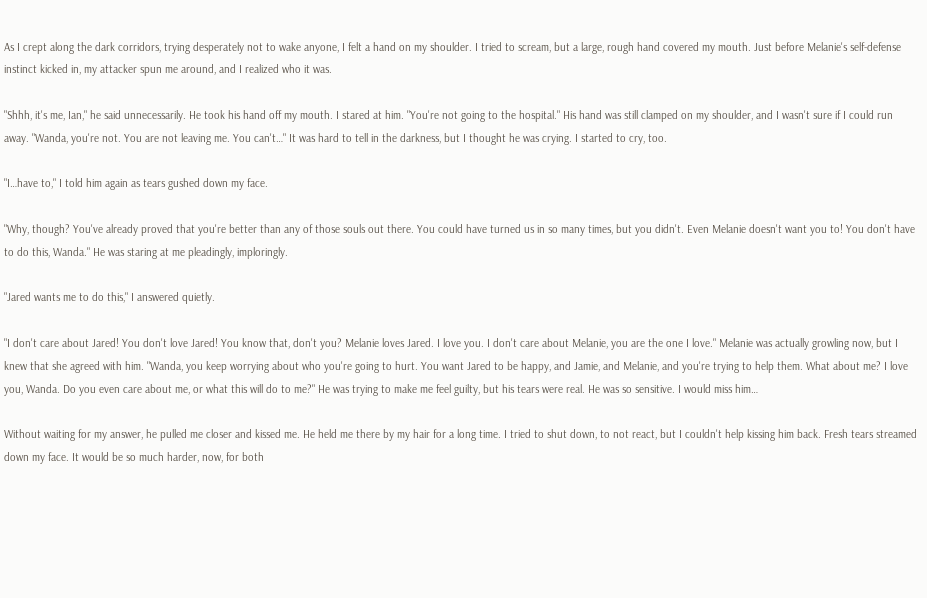As I crept along the dark corridors, trying desperately not to wake anyone, I felt a hand on my shoulder. I tried to scream, but a large, rough hand covered my mouth. Just before Melanie's self-defense instinct kicked in, my attacker spun me around, and I realized who it was.

"Shhh, it's me, Ian," he said unnecessarily. He took his hand off my mouth. I stared at him. "You're not going to the hospital." His hand was still clamped on my shoulder, and I wasn't sure if I could run away. "Wanda, you're not. You are not leaving me. You can't…" It was hard to tell in the darkness, but I thought he was crying. I started to cry, too.

"I…have to," I told him again as tears gushed down my face.

"Why, though? You've already proved that you're better than any of those souls out there. You could have turned us in so many times, but you didn't. Even Melanie doesn't want you to! You don't have to do this, Wanda." He was staring at me pleadingly, imploringly.

"Jared wants me to do this," I answered quietly.

"I don't care about Jared! You don't love Jared! You know that, don't you? Melanie loves Jared. I love you. I don't care about Melanie, you are the one I love." Melanie was actually growling now, but I knew that she agreed with him. "Wanda, you keep worrying about who you're going to hurt. You want Jared to be happy, and Jamie, and Melanie, and you're trying to help them. What about me? I love you, Wanda. Do you even care about me, or what this will do to me?" He was trying to make me feel guilty, but his tears were real. He was so sensitive. I would miss him…

Without waiting for my answer, he pulled me closer and kissed me. He held me there by my hair for a long time. I tried to shut down, to not react, but I couldn't help kissing him back. Fresh tears streamed down my face. It would be so much harder, now, for both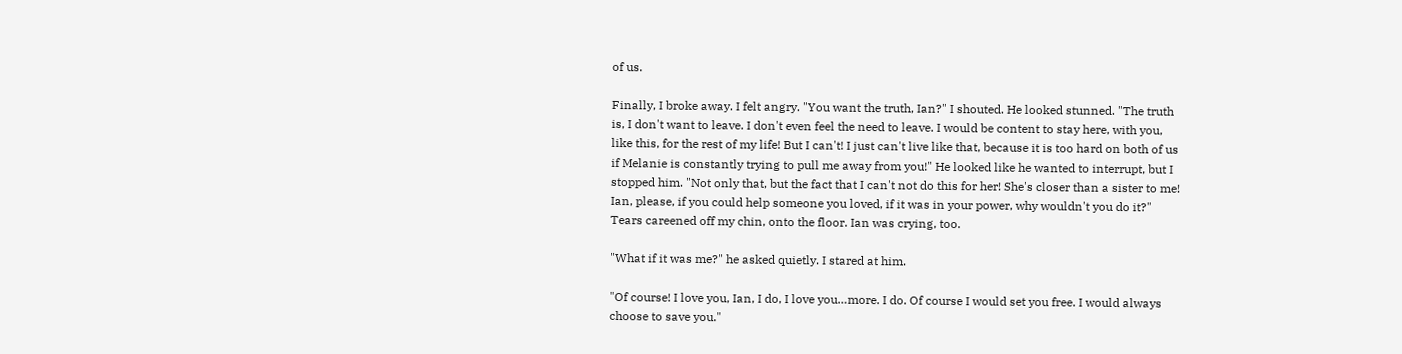of us.

Finally, I broke away. I felt angry. "You want the truth, Ian?" I shouted. He looked stunned. "The truth is, I don't want to leave. I don't even feel the need to leave. I would be content to stay here, with you, like this, for the rest of my life! But I can't! I just can't live like that, because it is too hard on both of us if Melanie is constantly trying to pull me away from you!" He looked like he wanted to interrupt, but I stopped him. "Not only that, but the fact that I can't not do this for her! She's closer than a sister to me! Ian, please, if you could help someone you loved, if it was in your power, why wouldn't you do it?" Tears careened off my chin, onto the floor. Ian was crying, too.

"What if it was me?" he asked quietly. I stared at him.

"Of course! I love you, Ian, I do, I love you…more. I do. Of course I would set you free. I would always choose to save you."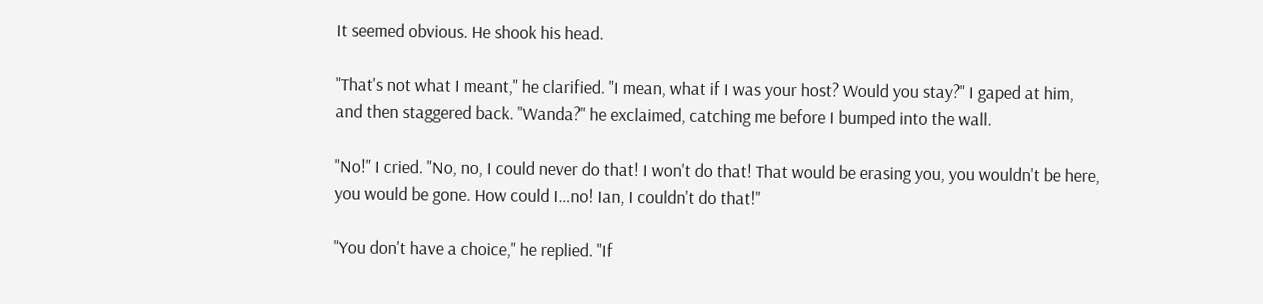It seemed obvious. He shook his head.

"That's not what I meant," he clarified. "I mean, what if I was your host? Would you stay?" I gaped at him, and then staggered back. "Wanda?" he exclaimed, catching me before I bumped into the wall.

"No!" I cried. "No, no, I could never do that! I won't do that! That would be erasing you, you wouldn't be here, you would be gone. How could I…no! Ian, I couldn't do that!"

"You don't have a choice," he replied. "If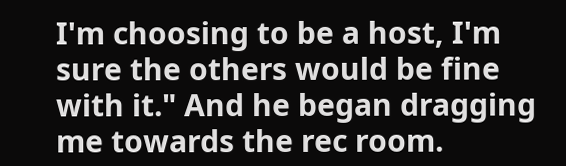I'm choosing to be a host, I'm sure the others would be fine with it." And he began dragging me towards the rec room.